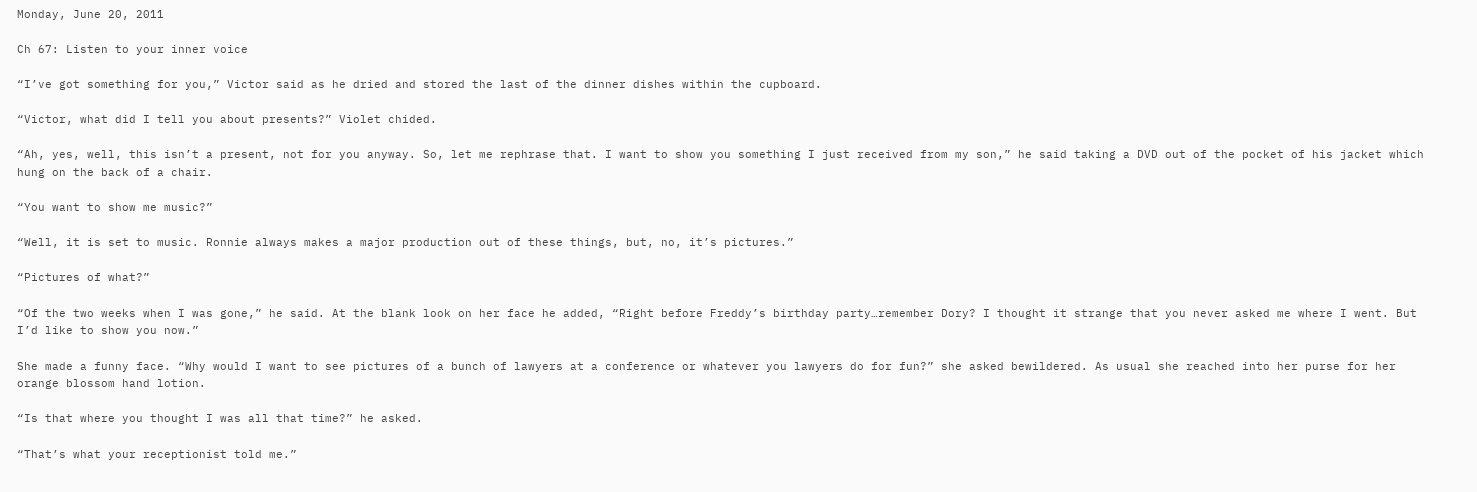Monday, June 20, 2011

Ch 67: Listen to your inner voice

“I’ve got something for you,” Victor said as he dried and stored the last of the dinner dishes within the cupboard.

“Victor, what did I tell you about presents?” Violet chided.

“Ah, yes, well, this isn’t a present, not for you anyway. So, let me rephrase that. I want to show you something I just received from my son,” he said taking a DVD out of the pocket of his jacket which hung on the back of a chair.

“You want to show me music?”

“Well, it is set to music. Ronnie always makes a major production out of these things, but, no, it’s pictures.”

“Pictures of what?”

“Of the two weeks when I was gone,” he said. At the blank look on her face he added, “Right before Freddy’s birthday party…remember Dory? I thought it strange that you never asked me where I went. But I’d like to show you now.”

She made a funny face. “Why would I want to see pictures of a bunch of lawyers at a conference or whatever you lawyers do for fun?” she asked bewildered. As usual she reached into her purse for her orange blossom hand lotion.

“Is that where you thought I was all that time?” he asked.

“That’s what your receptionist told me.”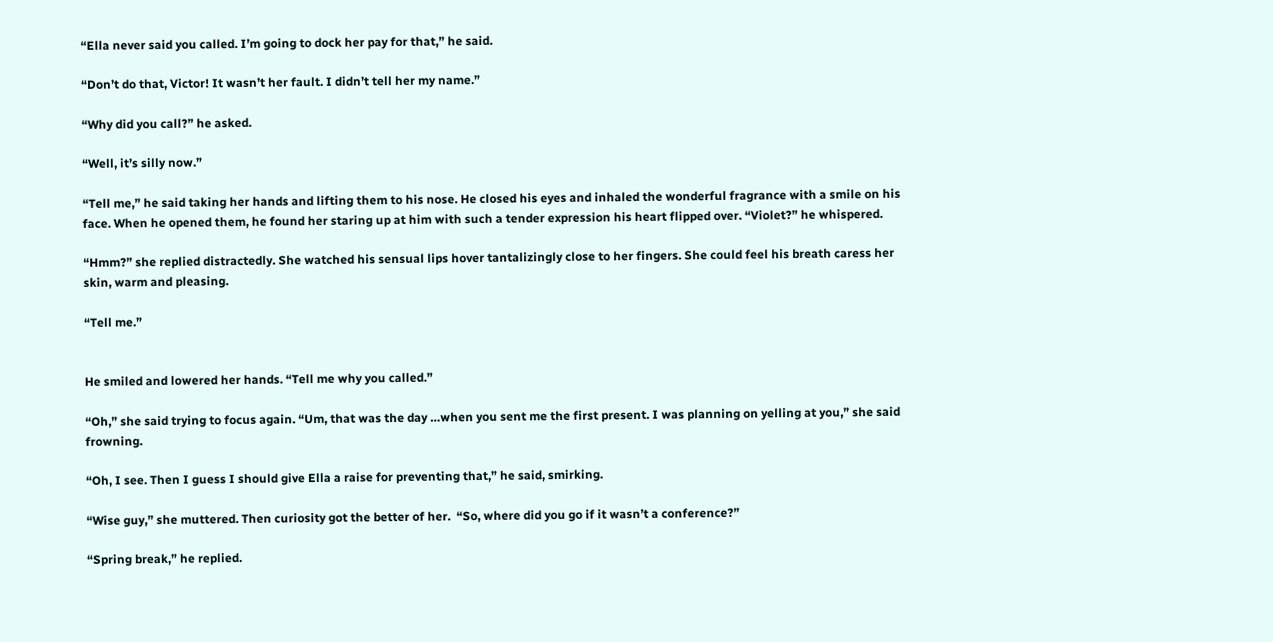“Ella never said you called. I’m going to dock her pay for that,” he said.

“Don’t do that, Victor! It wasn’t her fault. I didn’t tell her my name.”

“Why did you call?” he asked.

“Well, it’s silly now.”

“Tell me,” he said taking her hands and lifting them to his nose. He closed his eyes and inhaled the wonderful fragrance with a smile on his face. When he opened them, he found her staring up at him with such a tender expression his heart flipped over. “Violet?” he whispered.

“Hmm?” she replied distractedly. She watched his sensual lips hover tantalizingly close to her fingers. She could feel his breath caress her skin, warm and pleasing.

“Tell me.”


He smiled and lowered her hands. “Tell me why you called.”

“Oh,” she said trying to focus again. “Um, that was the day …when you sent me the first present. I was planning on yelling at you,” she said frowning.

“Oh, I see. Then I guess I should give Ella a raise for preventing that,” he said, smirking.

“Wise guy,” she muttered. Then curiosity got the better of her.  “So, where did you go if it wasn’t a conference?”

“Spring break,” he replied.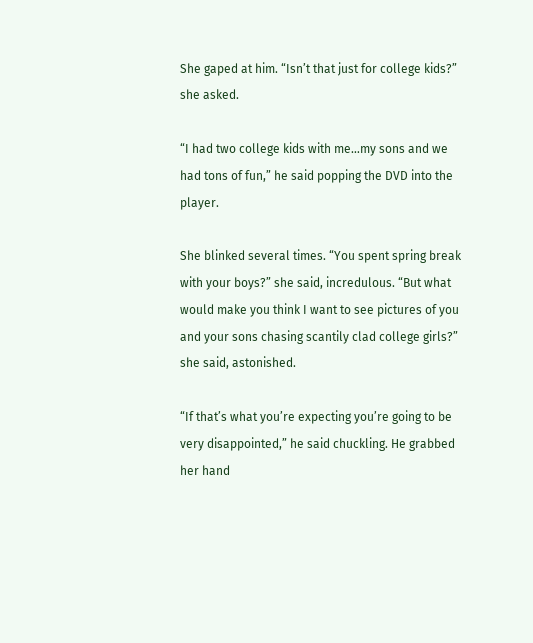She gaped at him. “Isn’t that just for college kids?” she asked.

“I had two college kids with me…my sons and we had tons of fun,” he said popping the DVD into the player.

She blinked several times. “You spent spring break with your boys?” she said, incredulous. “But what would make you think I want to see pictures of you and your sons chasing scantily clad college girls?” she said, astonished.

“If that’s what you’re expecting you’re going to be very disappointed,” he said chuckling. He grabbed her hand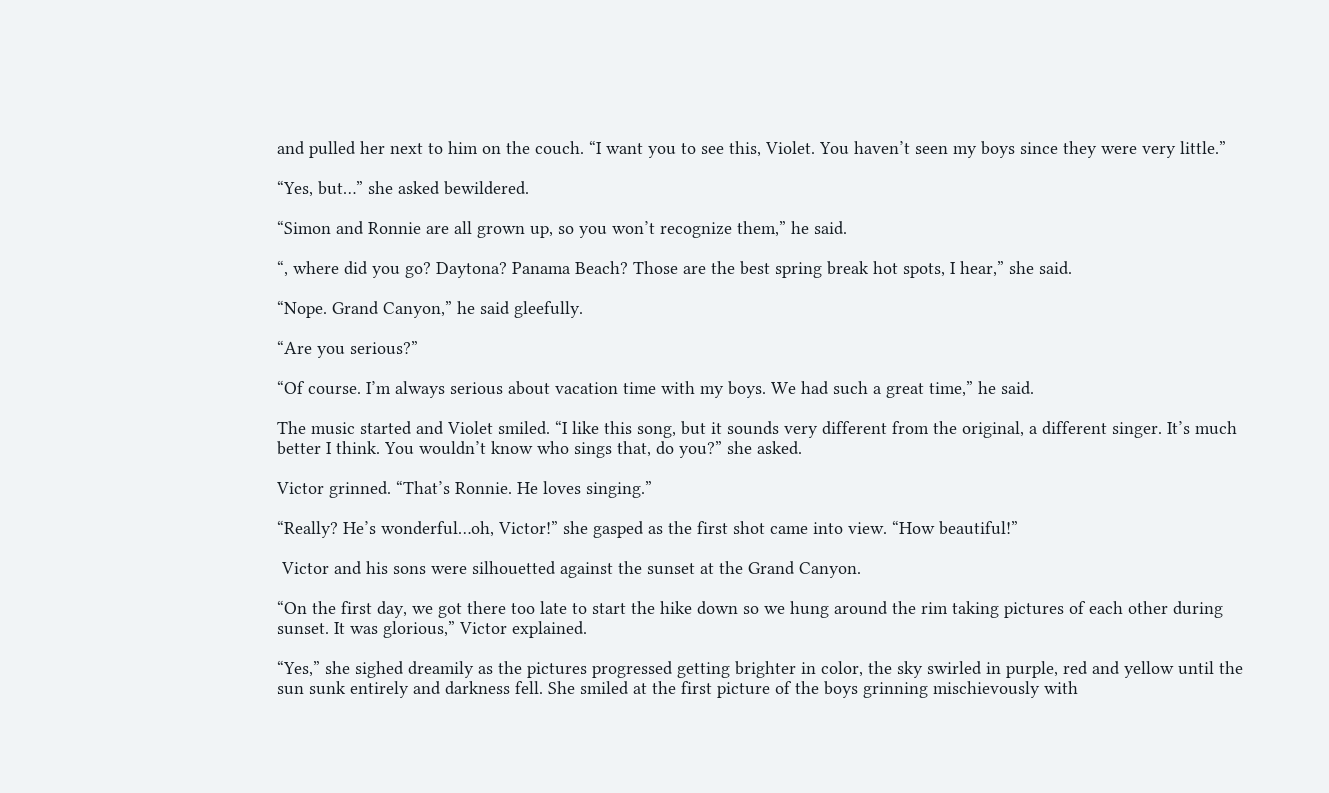and pulled her next to him on the couch. “I want you to see this, Violet. You haven’t seen my boys since they were very little.”

“Yes, but…” she asked bewildered.

“Simon and Ronnie are all grown up, so you won’t recognize them,” he said.

“, where did you go? Daytona? Panama Beach? Those are the best spring break hot spots, I hear,” she said.

“Nope. Grand Canyon,” he said gleefully.

“Are you serious?”

“Of course. I’m always serious about vacation time with my boys. We had such a great time,” he said.

The music started and Violet smiled. “I like this song, but it sounds very different from the original, a different singer. It’s much better I think. You wouldn’t know who sings that, do you?” she asked.

Victor grinned. “That’s Ronnie. He loves singing.”

“Really? He’s wonderful…oh, Victor!” she gasped as the first shot came into view. “How beautiful!”

 Victor and his sons were silhouetted against the sunset at the Grand Canyon.

“On the first day, we got there too late to start the hike down so we hung around the rim taking pictures of each other during sunset. It was glorious,” Victor explained.

“Yes,” she sighed dreamily as the pictures progressed getting brighter in color, the sky swirled in purple, red and yellow until the sun sunk entirely and darkness fell. She smiled at the first picture of the boys grinning mischievously with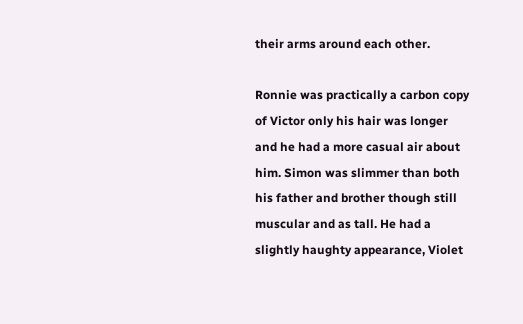their arms around each other.

Ronnie was practically a carbon copy of Victor only his hair was longer and he had a more casual air about him. Simon was slimmer than both his father and brother though still muscular and as tall. He had a slightly haughty appearance, Violet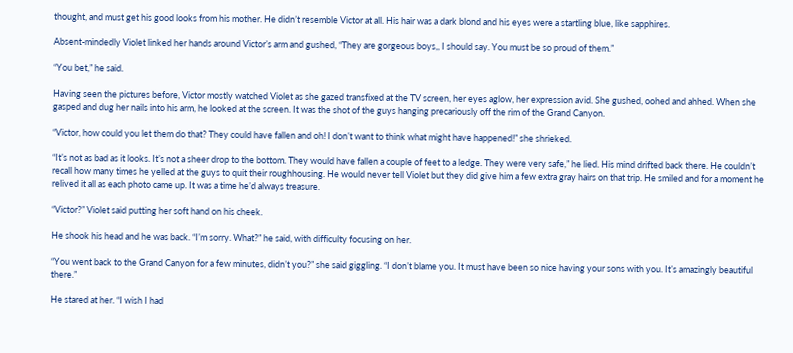thought, and must get his good looks from his mother. He didn’t resemble Victor at all. His hair was a dark blond and his eyes were a startling blue, like sapphires.

Absent-mindedly Violet linked her hands around Victor’s arm and gushed, “They are gorgeous boys,, I should say. You must be so proud of them.”

“You bet,” he said.

Having seen the pictures before, Victor mostly watched Violet as she gazed transfixed at the TV screen, her eyes aglow, her expression avid. She gushed, oohed and ahhed. When she gasped and dug her nails into his arm, he looked at the screen. It was the shot of the guys hanging precariously off the rim of the Grand Canyon.

“Victor, how could you let them do that? They could have fallen and oh! I don’t want to think what might have happened!” she shrieked.

“It’s not as bad as it looks. It’s not a sheer drop to the bottom. They would have fallen a couple of feet to a ledge. They were very safe,” he lied. His mind drifted back there. He couldn’t recall how many times he yelled at the guys to quit their roughhousing. He would never tell Violet but they did give him a few extra gray hairs on that trip. He smiled and for a moment he relived it all as each photo came up. It was a time he’d always treasure.

“Victor?” Violet said putting her soft hand on his cheek.

He shook his head and he was back. “I’m sorry. What?” he said, with difficulty focusing on her.

“You went back to the Grand Canyon for a few minutes, didn’t you?” she said giggling. “I don’t blame you. It must have been so nice having your sons with you. It’s amazingly beautiful there.”

He stared at her. “I wish I had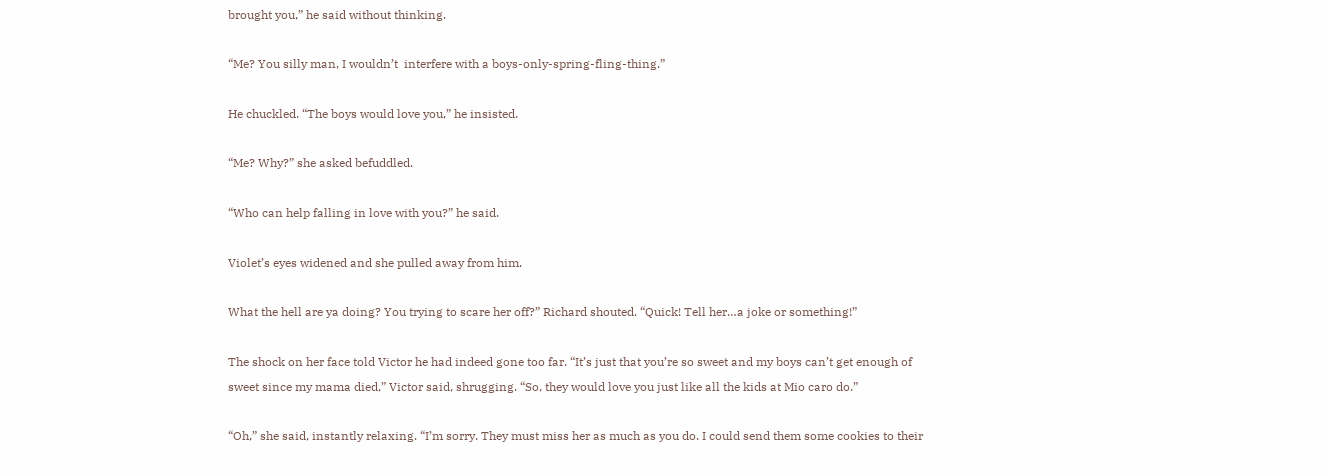brought you,” he said without thinking.

“Me? You silly man, I wouldn’t  interfere with a boys-only-spring-fling-thing.”

He chuckled. “The boys would love you,” he insisted.

“Me? Why?” she asked befuddled.

“Who can help falling in love with you?” he said.

Violet’s eyes widened and she pulled away from him.

What the hell are ya doing? You trying to scare her off?” Richard shouted. “Quick! Tell her…a joke or something!”

The shock on her face told Victor he had indeed gone too far. “It’s just that you’re so sweet and my boys can’t get enough of sweet since my mama died,” Victor said, shrugging. “So, they would love you just like all the kids at Mio caro do.”

“Oh,” she said, instantly relaxing. “I’m sorry. They must miss her as much as you do. I could send them some cookies to their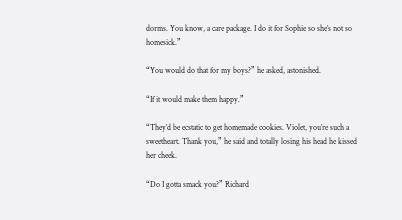dorms. You know, a care package. I do it for Sophie so she’s not so homesick.”

“You would do that for my boys?” he asked, astonished.

“If it would make them happy.”

“They’d be ecstatic to get homemade cookies. Violet, you’re such a sweetheart. Thank you,” he said and totally losing his head he kissed her cheek.

“Do I gotta smack you?” Richard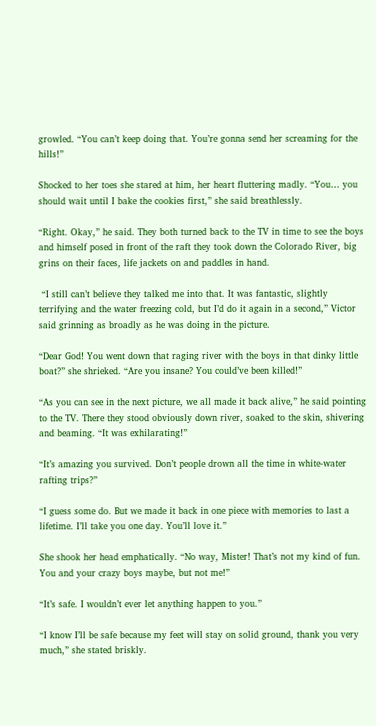growled. “You can’t keep doing that. You’re gonna send her screaming for the hills!”

Shocked to her toes she stared at him, her heart fluttering madly. “You… you should wait until I bake the cookies first,” she said breathlessly.

“Right. Okay,” he said. They both turned back to the TV in time to see the boys and himself posed in front of the raft they took down the Colorado River, big grins on their faces, life jackets on and paddles in hand.

 “I still can’t believe they talked me into that. It was fantastic, slightly terrifying and the water freezing cold, but I’d do it again in a second,” Victor said grinning as broadly as he was doing in the picture.

“Dear God! You went down that raging river with the boys in that dinky little boat?” she shrieked. “Are you insane? You could’ve been killed!”

“As you can see in the next picture, we all made it back alive,” he said pointing to the TV. There they stood obviously down river, soaked to the skin, shivering and beaming. “It was exhilarating!”

“It’s amazing you survived. Don’t people drown all the time in white-water rafting trips?”

“I guess some do. But we made it back in one piece with memories to last a lifetime. I’ll take you one day. You’ll love it.”

She shook her head emphatically. “No way, Mister! That’s not my kind of fun. You and your crazy boys maybe, but not me!”

“It’s safe. I wouldn’t ever let anything happen to you.”

“I know I’ll be safe because my feet will stay on solid ground, thank you very much,” she stated briskly.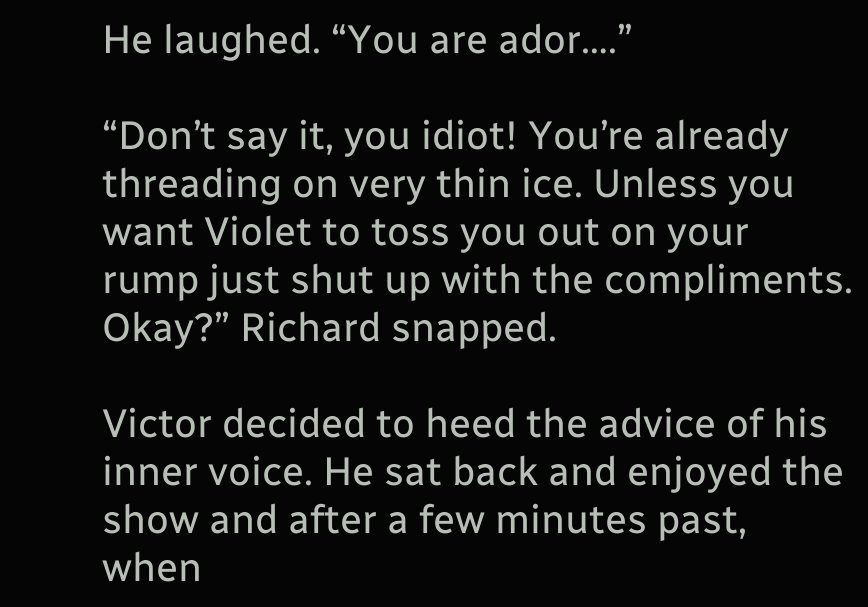He laughed. “You are ador….”

“Don’t say it, you idiot! You’re already threading on very thin ice. Unless you want Violet to toss you out on your rump just shut up with the compliments. Okay?” Richard snapped.

Victor decided to heed the advice of his inner voice. He sat back and enjoyed the show and after a few minutes past, when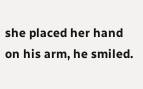she placed her hand on his arm, he smiled.